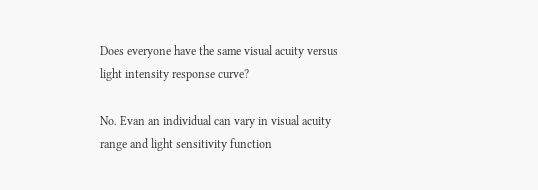Does everyone have the same visual acuity versus light intensity response curve?

No. Evan an individual can vary in visual acuity range and light sensitivity function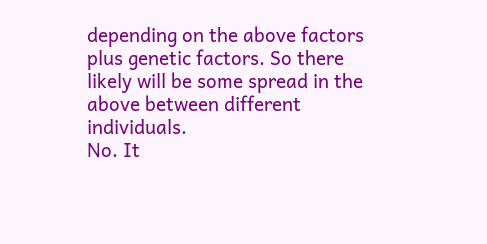depending on the above factors plus genetic factors. So there likely will be some spread in the above between different individuals.
No. It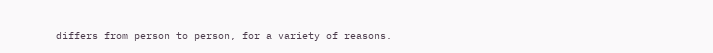differs from person to person, for a variety of reasons.